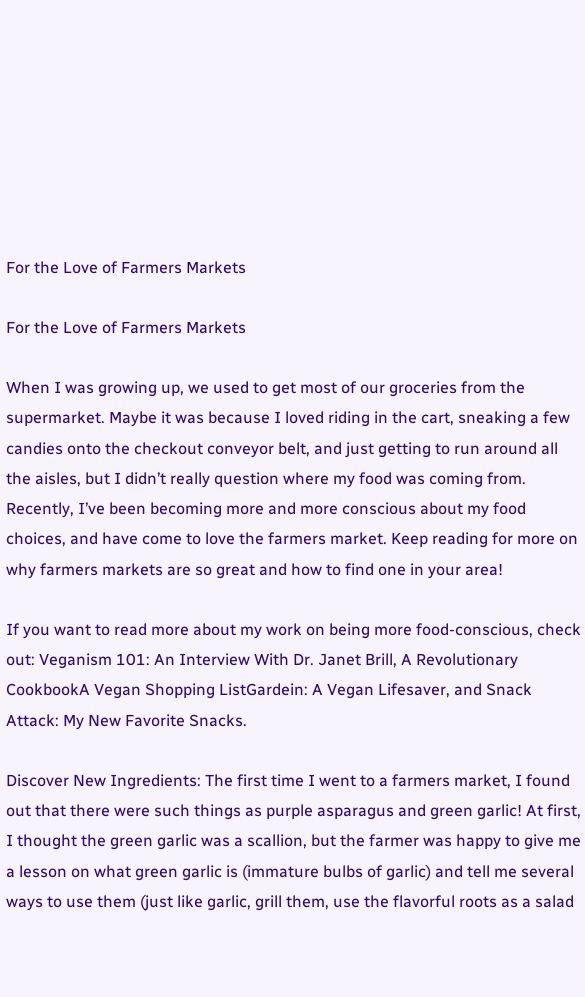For the Love of Farmers Markets

For the Love of Farmers Markets

When I was growing up, we used to get most of our groceries from the supermarket. Maybe it was because I loved riding in the cart, sneaking a few candies onto the checkout conveyor belt, and just getting to run around all the aisles, but I didn’t really question where my food was coming from. Recently, I’ve been becoming more and more conscious about my food choices, and have come to love the farmers market. Keep reading for more on why farmers markets are so great and how to find one in your area!

If you want to read more about my work on being more food-conscious, check out: Veganism 101: An Interview With Dr. Janet Brill, A Revolutionary CookbookA Vegan Shopping ListGardein: A Vegan Lifesaver, and Snack Attack: My New Favorite Snacks.

Discover New Ingredients: The first time I went to a farmers market, I found out that there were such things as purple asparagus and green garlic! At first, I thought the green garlic was a scallion, but the farmer was happy to give me a lesson on what green garlic is (immature bulbs of garlic) and tell me several ways to use them (just like garlic, grill them, use the flavorful roots as a salad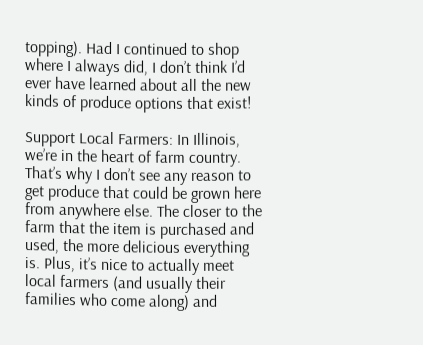topping). Had I continued to shop where I always did, I don’t think I’d ever have learned about all the new kinds of produce options that exist!

Support Local Farmers: In Illinois, we’re in the heart of farm country. That’s why I don’t see any reason to get produce that could be grown here from anywhere else. The closer to the farm that the item is purchased and used, the more delicious everything is. Plus, it’s nice to actually meet local farmers (and usually their families who come along) and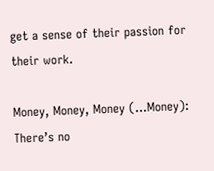get a sense of their passion for their work.

Money, Money, Money (…Money): There’s no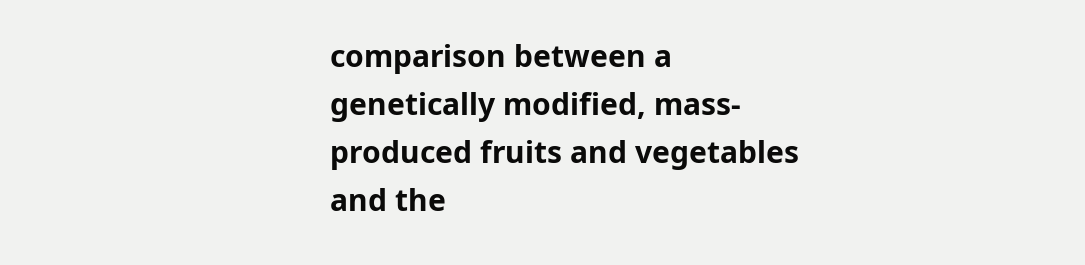comparison between a genetically modified, mass-produced fruits and vegetables and the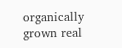organically grown real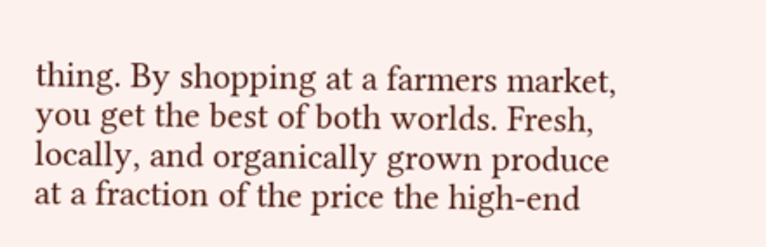thing. By shopping at a farmers market, you get the best of both worlds. Fresh, locally, and organically grown produce at a fraction of the price the high-end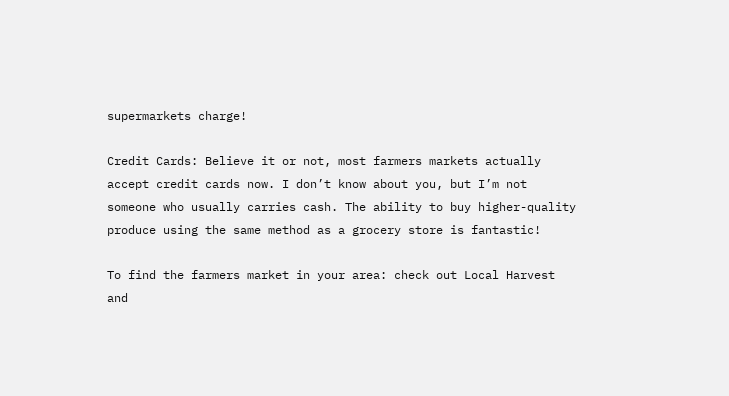supermarkets charge!

Credit Cards: Believe it or not, most farmers markets actually accept credit cards now. I don’t know about you, but I’m not someone who usually carries cash. The ability to buy higher-quality produce using the same method as a grocery store is fantastic!

To find the farmers market in your area: check out Local Harvest and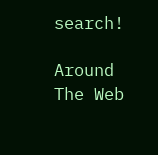search!

Around The Web